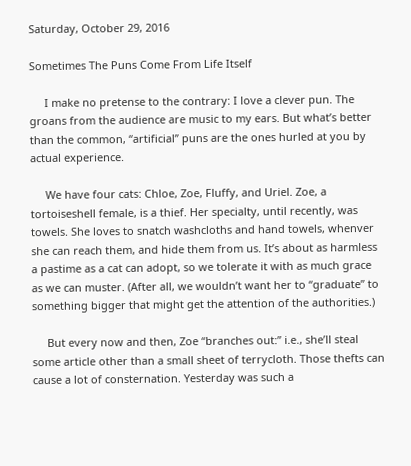Saturday, October 29, 2016

Sometimes The Puns Come From Life Itself

     I make no pretense to the contrary: I love a clever pun. The groans from the audience are music to my ears. But what’s better than the common, “artificial” puns are the ones hurled at you by actual experience.

     We have four cats: Chloe, Zoe, Fluffy, and Uriel. Zoe, a tortoiseshell female, is a thief. Her specialty, until recently, was towels. She loves to snatch washcloths and hand towels, whenver she can reach them, and hide them from us. It’s about as harmless a pastime as a cat can adopt, so we tolerate it with as much grace as we can muster. (After all, we wouldn’t want her to “graduate” to something bigger that might get the attention of the authorities.)

     But every now and then, Zoe “branches out:” i.e., she’ll steal some article other than a small sheet of terrycloth. Those thefts can cause a lot of consternation. Yesterday was such a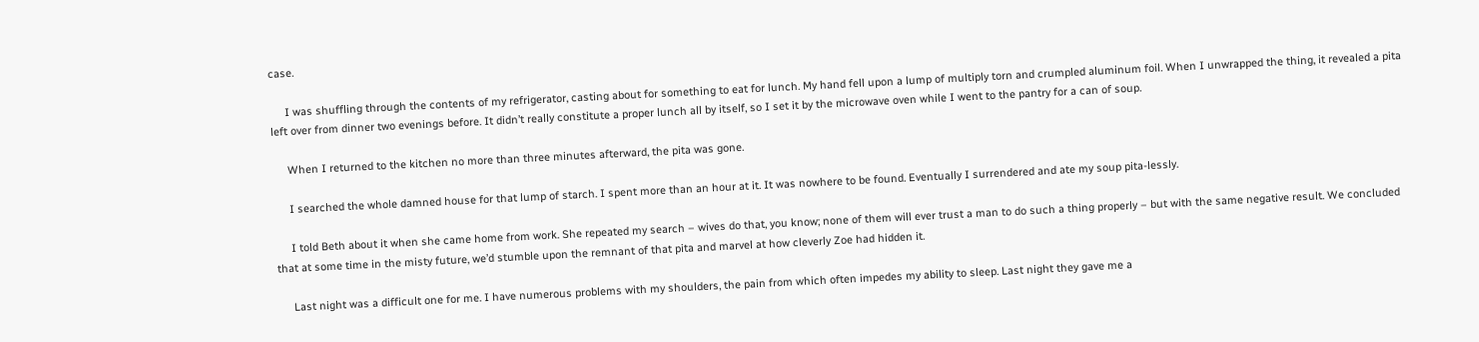case.

     I was shuffling through the contents of my refrigerator, casting about for something to eat for lunch. My hand fell upon a lump of multiply torn and crumpled aluminum foil. When I unwrapped the thing, it revealed a pita left over from dinner two evenings before. It didn’t really constitute a proper lunch all by itself, so I set it by the microwave oven while I went to the pantry for a can of soup.

     When I returned to the kitchen no more than three minutes afterward, the pita was gone.

     I searched the whole damned house for that lump of starch. I spent more than an hour at it. It was nowhere to be found. Eventually I surrendered and ate my soup pita-lessly.

     I told Beth about it when she came home from work. She repeated my search – wives do that, you know; none of them will ever trust a man to do such a thing properly – but with the same negative result. We concluded that at some time in the misty future, we’d stumble upon the remnant of that pita and marvel at how cleverly Zoe had hidden it.

     Last night was a difficult one for me. I have numerous problems with my shoulders, the pain from which often impedes my ability to sleep. Last night they gave me a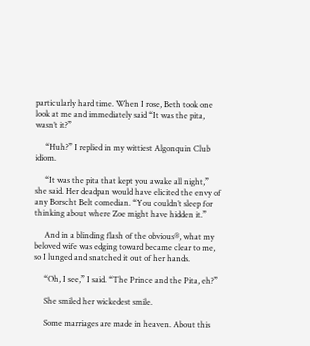particularly hard time. When I rose, Beth took one look at me and immediately said “It was the pita, wasn’t it?”

     “Huh?” I replied in my wittiest Algonquin Club idiom.

     “It was the pita that kept you awake all night,” she said. Her deadpan would have elicited the envy of any Borscht Belt comedian. “You couldn’t sleep for thinking about where Zoe might have hidden it.”

     And in a blinding flash of the obvious®, what my beloved wife was edging toward became clear to me, so I lunged and snatched it out of her hands.

     “Oh, I see,” I said. “The Prince and the Pita, eh?”

     She smiled her wickedest smile.

     Some marriages are made in heaven. About this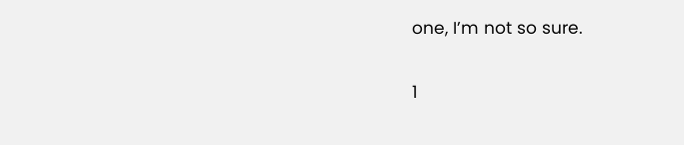one, I’m not so sure.

1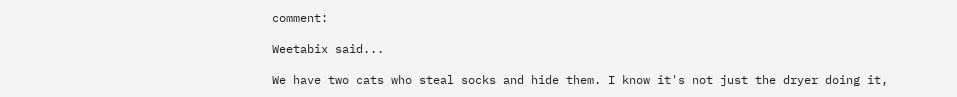comment:

Weetabix said...

We have two cats who steal socks and hide them. I know it's not just the dryer doing it,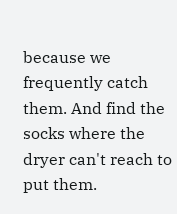because we frequently catch them. And find the socks where the dryer can't reach to put them.